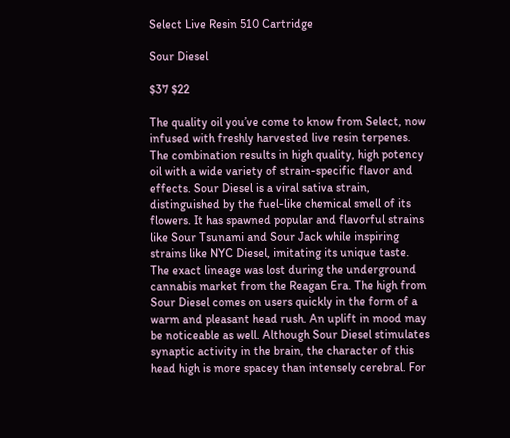Select Live Resin 510 Cartridge

Sour Diesel

$37 $22

The quality oil you’ve come to know from Select, now infused with freshly harvested live resin terpenes. The combination results in high quality, high potency oil with a wide variety of strain-specific flavor and effects. Sour Diesel is a viral sativa strain, distinguished by the fuel-like chemical smell of its flowers. It has spawned popular and flavorful strains like Sour Tsunami and Sour Jack while inspiring strains like NYC Diesel, imitating its unique taste. The exact lineage was lost during the underground cannabis market from the Reagan Era. The high from Sour Diesel comes on users quickly in the form of a warm and pleasant head rush. An uplift in mood may be noticeable as well. Although Sour Diesel stimulates synaptic activity in the brain, the character of this head high is more spacey than intensely cerebral. For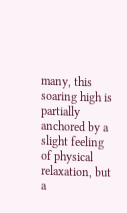many, this soaring high is partially anchored by a slight feeling of physical relaxation, but a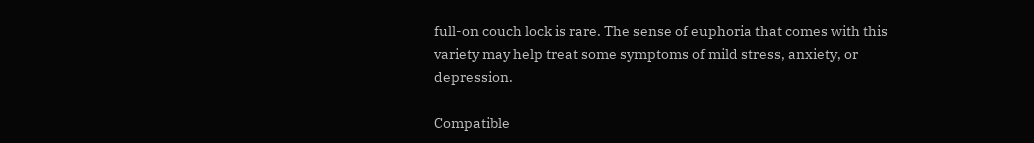full-on couch lock is rare. The sense of euphoria that comes with this variety may help treat some symptoms of mild stress, anxiety, or depression.

Compatible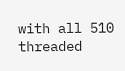with all 510 threaded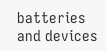batteries and devices